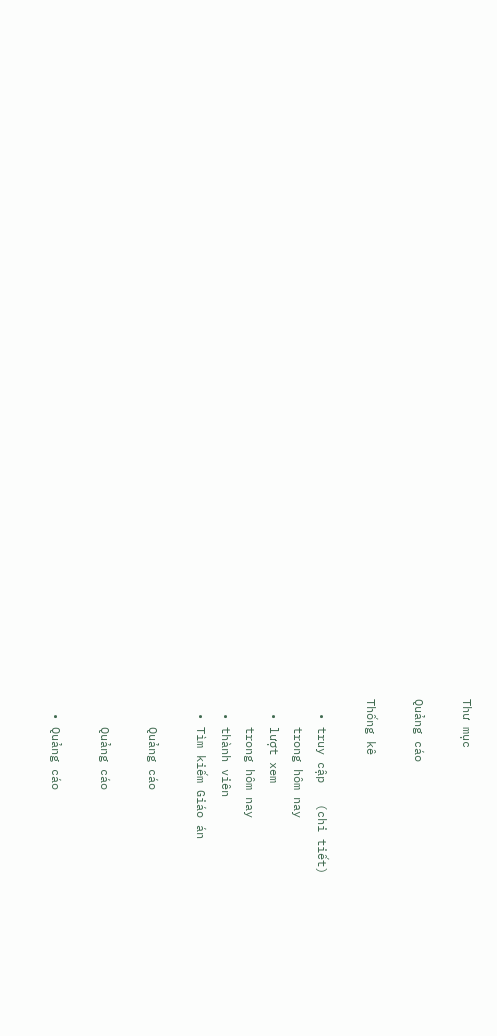Thư mục

Quảng cáo

Thống kê

  • truy cập   (chi tiết)
    trong hôm nay
  • lượt xem
    trong hôm nay
  • thành viên
  • Tìm kiếm Giáo án

    Quảng cáo

    Quảng cáo

  • Quảng cáo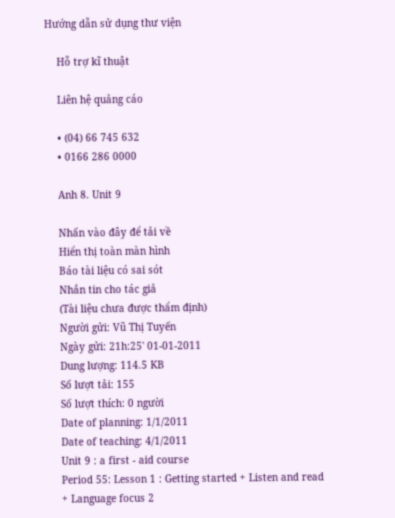Hướng dẫn sử dụng thư viện

    Hỗ trợ kĩ thuật

    Liên hệ quảng cáo

    • (04) 66 745 632
    • 0166 286 0000

    Anh 8. Unit 9

    Nhấn vào đây để tải về
    Hiển thị toàn màn hình
    Báo tài liệu có sai sót
    Nhắn tin cho tác giả
    (Tài liệu chưa được thẩm định)
    Người gửi: Vũ Thị Tuyến
    Ngày gửi: 21h:25' 01-01-2011
    Dung lượng: 114.5 KB
    Số lượt tải: 155
    Số lượt thích: 0 người
    Date of planning: 1/1/2011
    Date of teaching: 4/1/2011
    Unit 9 : a first - aid course
    Period 55: Lesson 1 : Getting started + Listen and read
    + Language focus 2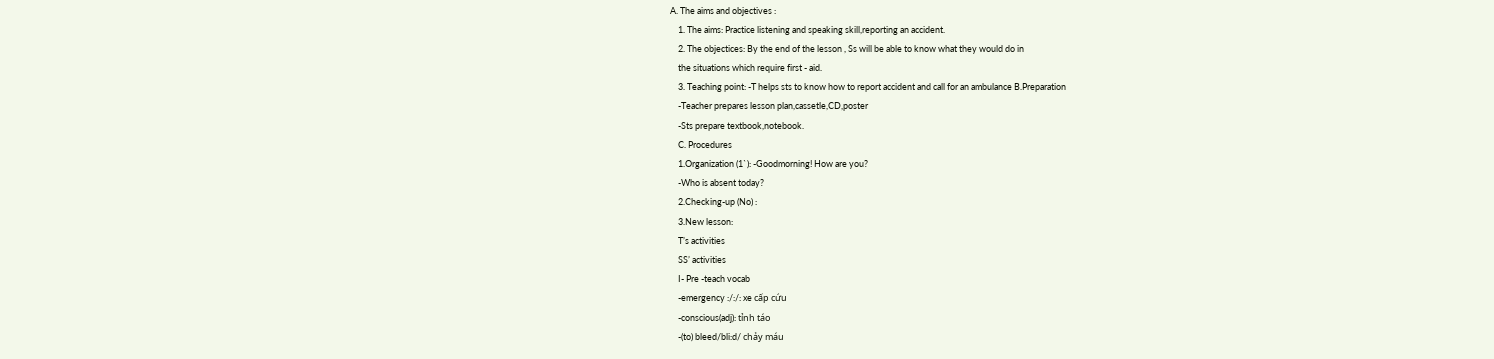A. The aims and objectives :
    1. The aims: Practice listening and speaking skill,reporting an accident.
    2. The objectices: By the end of the lesson , Ss will be able to know what they would do in
    the situations which require first - aid.
    3. Teaching point: -T helps sts to know how to report accident and call for an ambulance B.Preparation
    -Teacher prepares lesson plan,cassetle,CD,poster
    -Sts prepare textbook,notebook.
    C. Procedures
    1.Organization (1`): -Goodmorning! How are you?
    -Who is absent today?
    2.Checking-up (No) :
    3.New lesson:
    T’s activities
    SS’ activities
    I- Pre -teach vocab
    -emergency :/:/: xe cấp cứu
    -conscious(adj): tỉnh táo
    -(to) bleed/bli:d/ chảy máu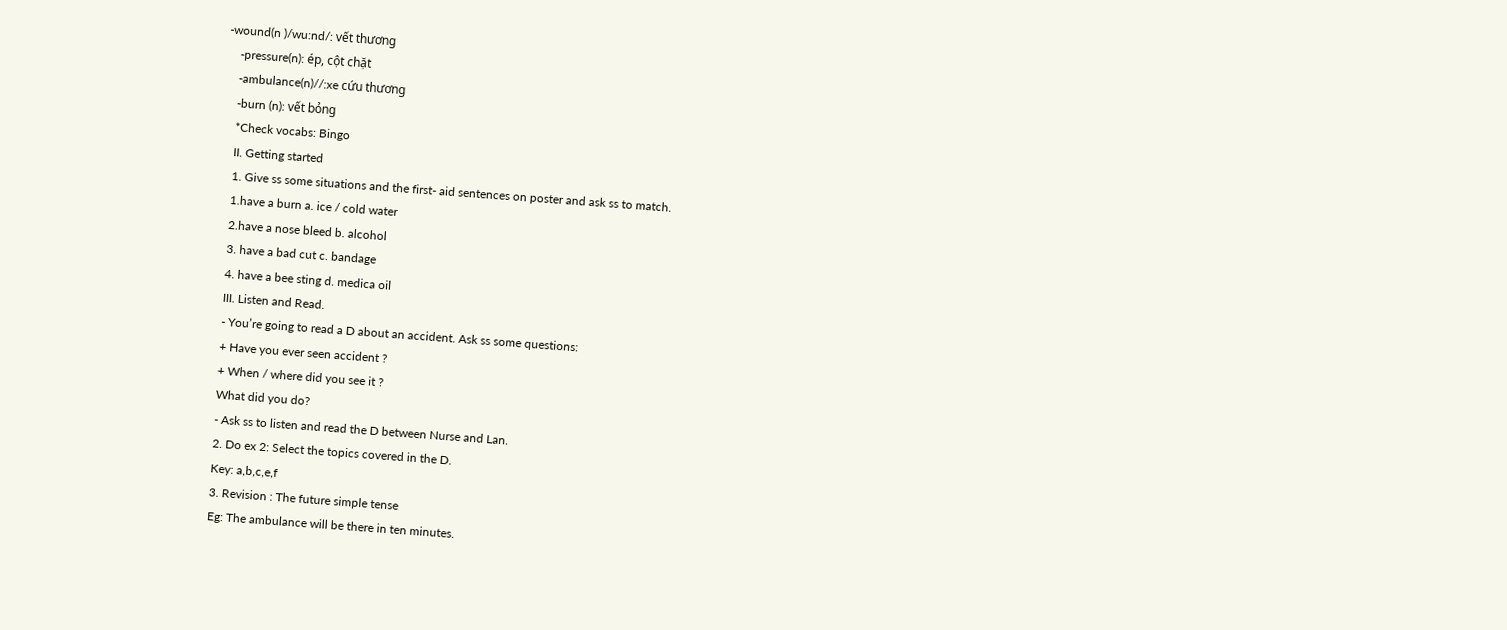-wound(n )/wu:nd/: vết thương
    -pressure(n): ép, cột chặt
    -ambulance(n)//:xe cứu thương
    -burn (n): vết bỏng
    *Check vocabs: Bingo
    II. Getting started
    1. Give ss some situations and the first- aid sentences on poster and ask ss to match.
    1.have a burn a. ice / cold water
    2.have a nose bleed b. alcohol
    3. have a bad cut c. bandage
    4. have a bee sting d. medica oil
    III. Listen and Read.
    - You’re going to read a D about an accident. Ask ss some questions:
    + Have you ever seen accident ?
    + When / where did you see it ?
    What did you do?
    - Ask ss to listen and read the D between Nurse and Lan.
    2. Do ex 2: Select the topics covered in the D.
    Key: a,b,c,e,f
    3. Revision : The future simple tense
    Eg: The ambulance will be there in ten minutes.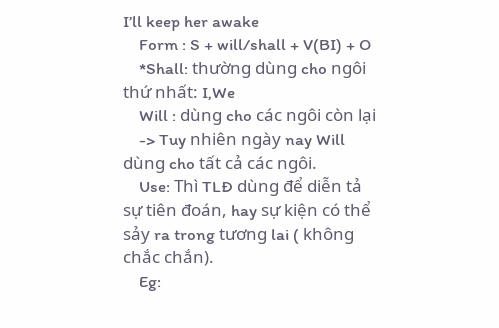I’ll keep her awake
    Form : S + will/shall + V(BI) + O
    *Shall: thường dùng cho ngôi thứ nhất: I,We
    Will : dùng cho các ngôi còn lại
    -> Tuy nhiên ngày nay Will dùng cho tất cả các ngôi.
    Use: Thì TLĐ dùng để diễn tả sự tiên đoán, hay sự kiện có thể sảy ra trong tương lai ( không chắc chắn).
    Eg: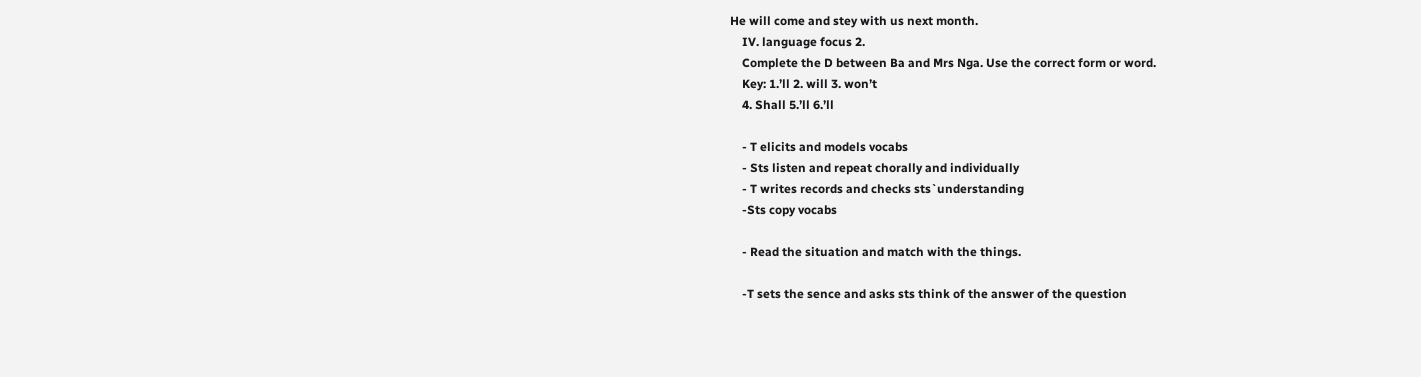He will come and stey with us next month.
    IV. language focus 2.
    Complete the D between Ba and Mrs Nga. Use the correct form or word.
    Key: 1.’ll 2. will 3. won’t
    4. Shall 5.’ll 6.’ll

    - T elicits and models vocabs
    - Sts listen and repeat chorally and individually
    - T writes records and checks sts`understanding
    -Sts copy vocabs

    - Read the situation and match with the things.

    -T sets the sence and asks sts think of the answer of the question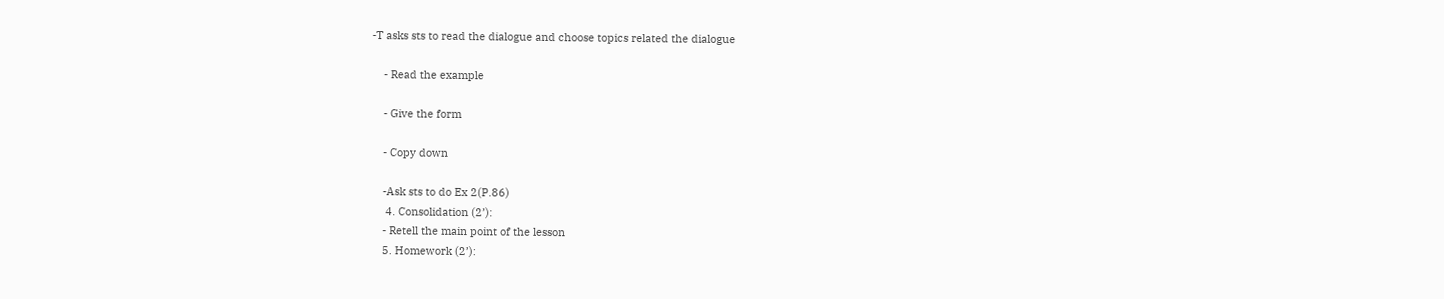-T asks sts to read the dialogue and choose topics related the dialogue

    - Read the example

    - Give the form

    - Copy down

    -Ask sts to do Ex 2(P.86)
     4. Consolidation (2’):
    - Retell the main point of the lesson
    5. Homework (2’):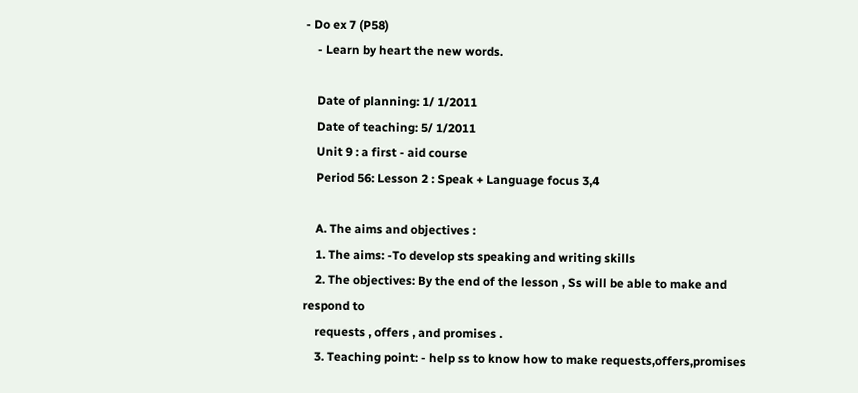- Do ex 7 (P58)
    - Learn by heart the new words.

    Date of planning: 1/ 1/2011
    Date of teaching: 5/ 1/2011
    Unit 9 : a first - aid course
    Period 56: Lesson 2 : Speak + Language focus 3,4

    A. The aims and objectives :
    1. The aims: -To develop sts speaking and writing skills
    2. The objectives: By the end of the lesson , Ss will be able to make and respond to
    requests , offers , and promises .
    3. Teaching point: - help ss to know how to make requests,offers,promises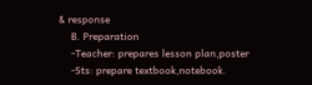& response
    B. Preparation
    -Teacher: prepares lesson plan,poster
    -Sts: prepare textbook,notebook.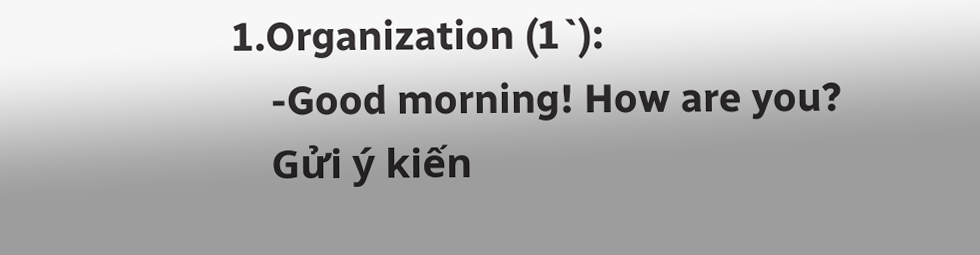1.Organization (1`):
    -Good morning! How are you?
    Gửi ý kiến